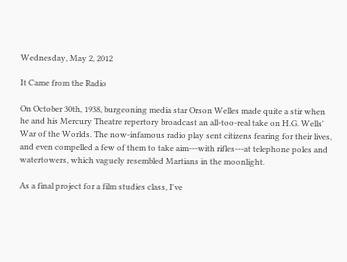Wednesday, May 2, 2012

It Came from the Radio

On October 30th, 1938, burgeoning media star Orson Welles made quite a stir when he and his Mercury Theatre repertory broadcast an all-too-real take on H.G. Wells' War of the Worlds. The now-infamous radio play sent citizens fearing for their lives, and even compelled a few of them to take aim---with rifles---at telephone poles and watertowers, which vaguely resembled Martians in the moonlight.

As a final project for a film studies class, I've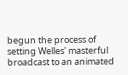begun the process of setting Welles' masterful broadcast to an animated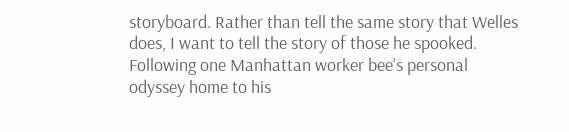storyboard. Rather than tell the same story that Welles does, I want to tell the story of those he spooked. Following one Manhattan worker bee's personal odyssey home to his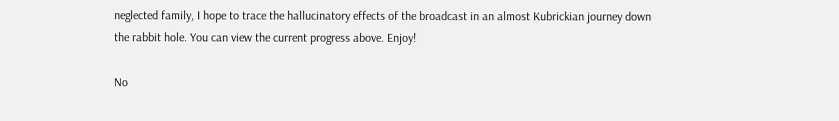neglected family, I hope to trace the hallucinatory effects of the broadcast in an almost Kubrickian journey down the rabbit hole. You can view the current progress above. Enjoy!

No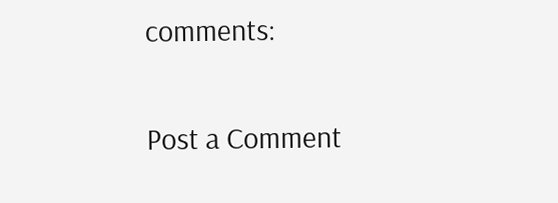comments:

Post a Comment